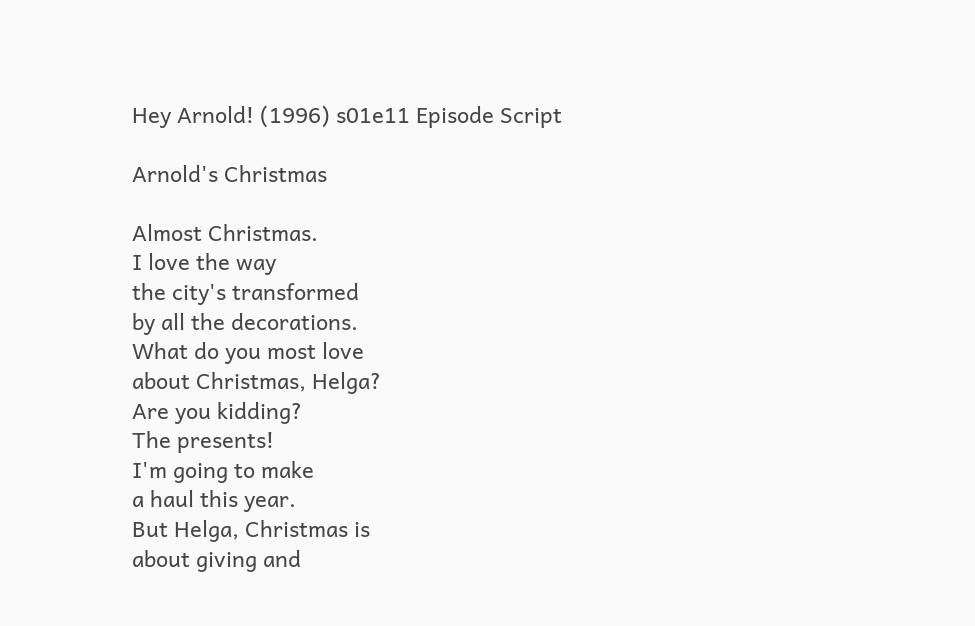Hey Arnold! (1996) s01e11 Episode Script

Arnold's Christmas

Almost Christmas.
I love the way
the city's transformed
by all the decorations.
What do you most love
about Christmas, Helga?
Are you kidding?
The presents!
I'm going to make
a haul this year.
But Helga, Christmas is
about giving and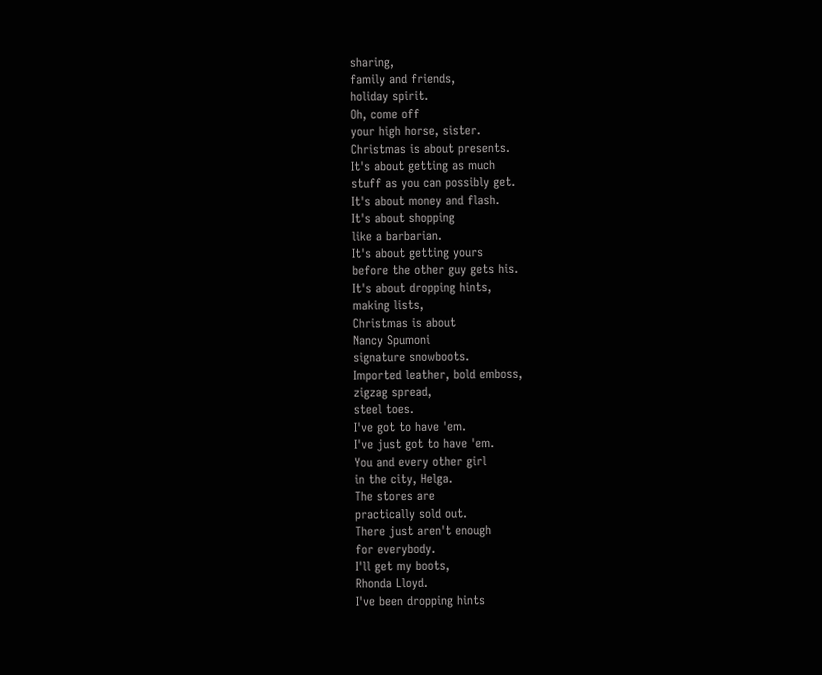sharing,
family and friends,
holiday spirit.
Oh, come off
your high horse, sister.
Christmas is about presents.
It's about getting as much
stuff as you can possibly get.
It's about money and flash.
It's about shopping
like a barbarian.
It's about getting yours
before the other guy gets his.
It's about dropping hints,
making lists,
Christmas is about
Nancy Spumoni
signature snowboots.
Imported leather, bold emboss,
zigzag spread,
steel toes.
I've got to have 'em.
I've just got to have 'em.
You and every other girl
in the city, Helga.
The stores are
practically sold out.
There just aren't enough
for everybody.
I'll get my boots,
Rhonda Lloyd.
I've been dropping hints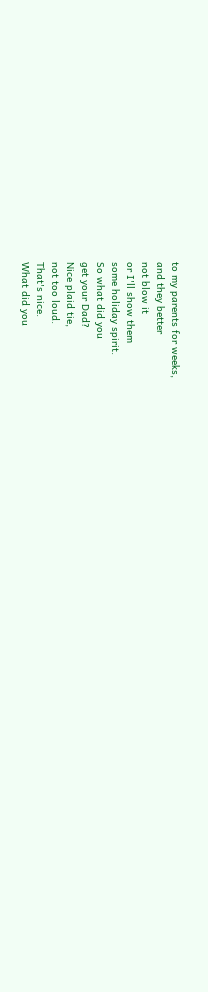to my parents for weeks,
and they better
not blow it
or I'll show them
some holiday spirit.
So what did you
get your Dad?
Nice plaid tie,
not too loud.
That's nice.
What did you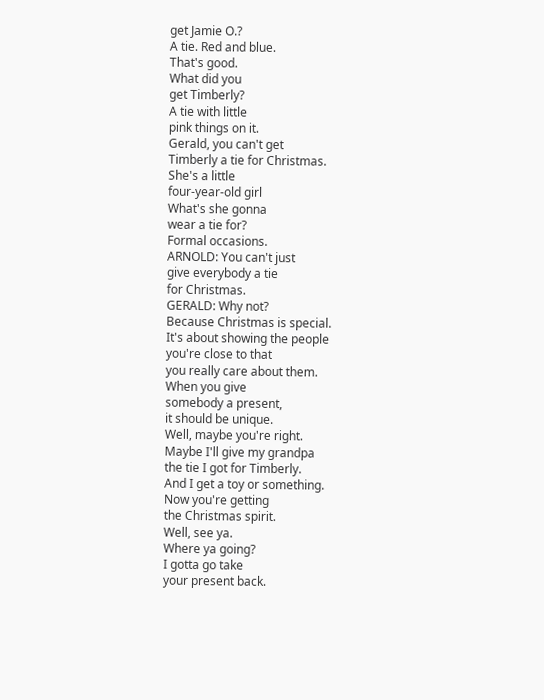get Jamie O.?
A tie. Red and blue.
That's good.
What did you
get Timberly?
A tie with little
pink things on it.
Gerald, you can't get
Timberly a tie for Christmas.
She's a little
four-year-old girl
What's she gonna
wear a tie for?
Formal occasions.
ARNOLD: You can't just
give everybody a tie
for Christmas.
GERALD: Why not?
Because Christmas is special.
It's about showing the people
you're close to that
you really care about them.
When you give
somebody a present,
it should be unique.
Well, maybe you're right.
Maybe I'll give my grandpa
the tie I got for Timberly.
And I get a toy or something.
Now you're getting
the Christmas spirit.
Well, see ya.
Where ya going?
I gotta go take
your present back.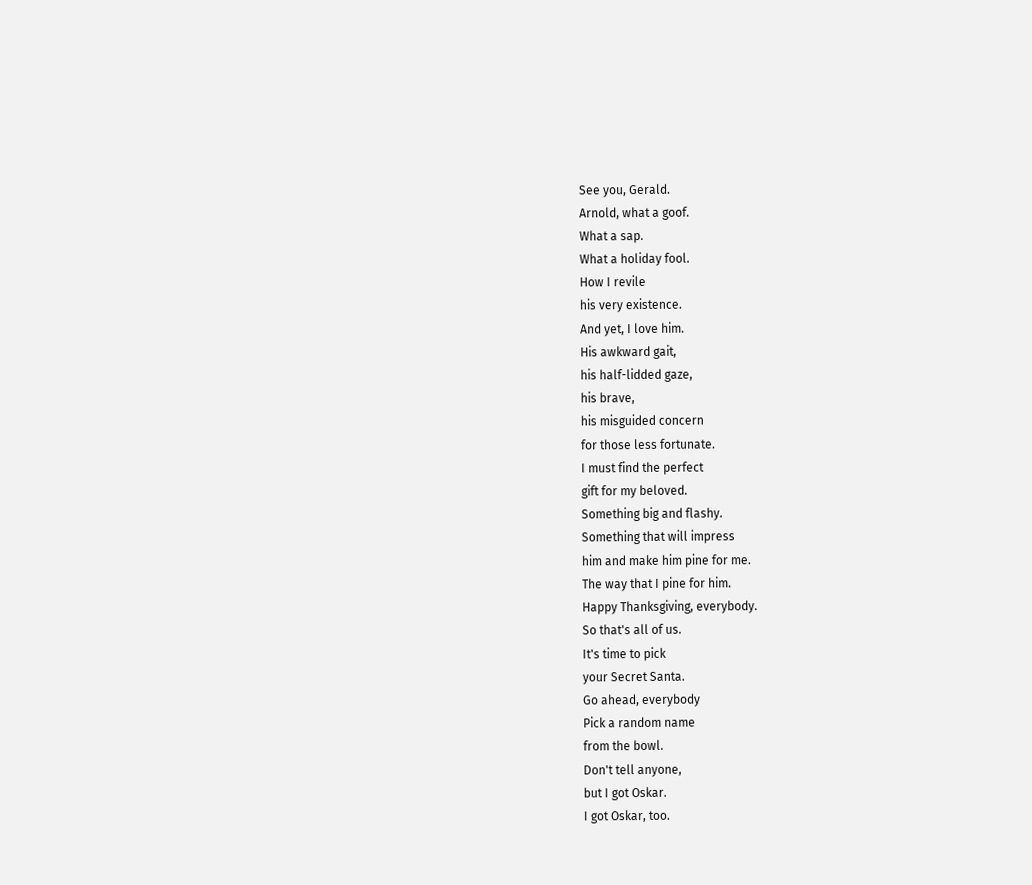See you, Gerald.
Arnold, what a goof.
What a sap.
What a holiday fool.
How I revile
his very existence.
And yet, I love him.
His awkward gait,
his half-lidded gaze,
his brave,
his misguided concern
for those less fortunate.
I must find the perfect
gift for my beloved.
Something big and flashy.
Something that will impress
him and make him pine for me.
The way that I pine for him.
Happy Thanksgiving, everybody.
So that's all of us.
It's time to pick
your Secret Santa.
Go ahead, everybody
Pick a random name
from the bowl.
Don't tell anyone,
but I got Oskar.
I got Oskar, too.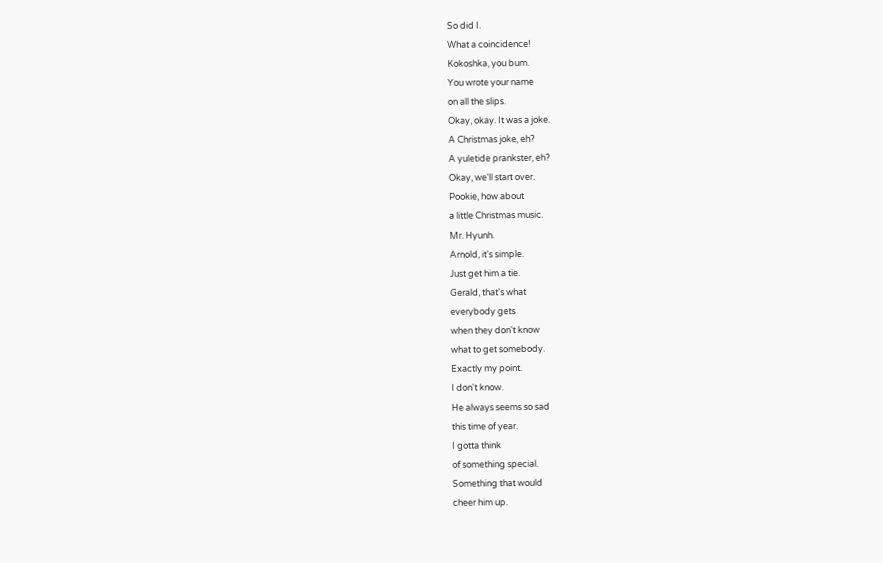So did I.
What a coincidence!
Kokoshka, you bum.
You wrote your name
on all the slips.
Okay, okay. It was a joke.
A Christmas joke, eh?
A yuletide prankster, eh?
Okay, we'll start over.
Pookie, how about
a little Christmas music.
Mr. Hyunh.
Arnold, it's simple.
Just get him a tie.
Gerald, that's what
everybody gets
when they don't know
what to get somebody.
Exactly my point.
I don't know.
He always seems so sad
this time of year.
I gotta think
of something special.
Something that would
cheer him up.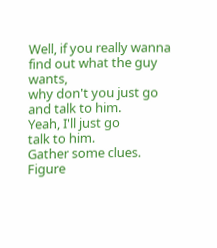Well, if you really wanna
find out what the guy wants,
why don't you just go
and talk to him.
Yeah, I'll just go
talk to him.
Gather some clues.
Figure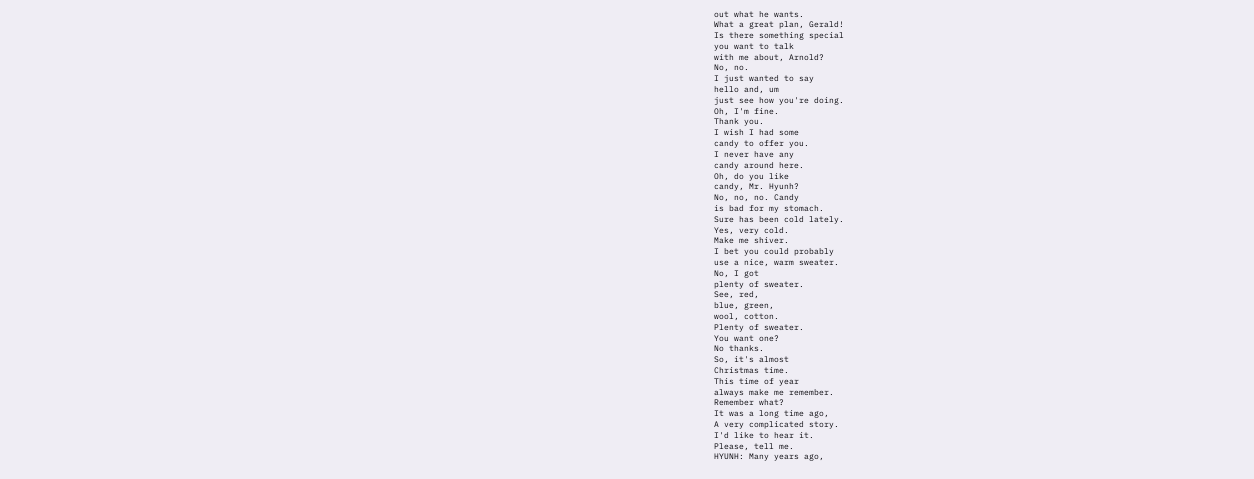out what he wants.
What a great plan, Gerald!
Is there something special
you want to talk
with me about, Arnold?
No, no.
I just wanted to say
hello and, um
just see how you're doing.
Oh, I'm fine.
Thank you.
I wish I had some
candy to offer you.
I never have any
candy around here.
Oh, do you like
candy, Mr. Hyunh?
No, no, no. Candy
is bad for my stomach.
Sure has been cold lately.
Yes, very cold.
Make me shiver.
I bet you could probably
use a nice, warm sweater.
No, I got
plenty of sweater.
See, red,
blue, green,
wool, cotton.
Plenty of sweater.
You want one?
No thanks.
So, it's almost
Christmas time.
This time of year
always make me remember.
Remember what?
It was a long time ago,
A very complicated story.
I'd like to hear it.
Please, tell me.
HYUNH: Many years ago,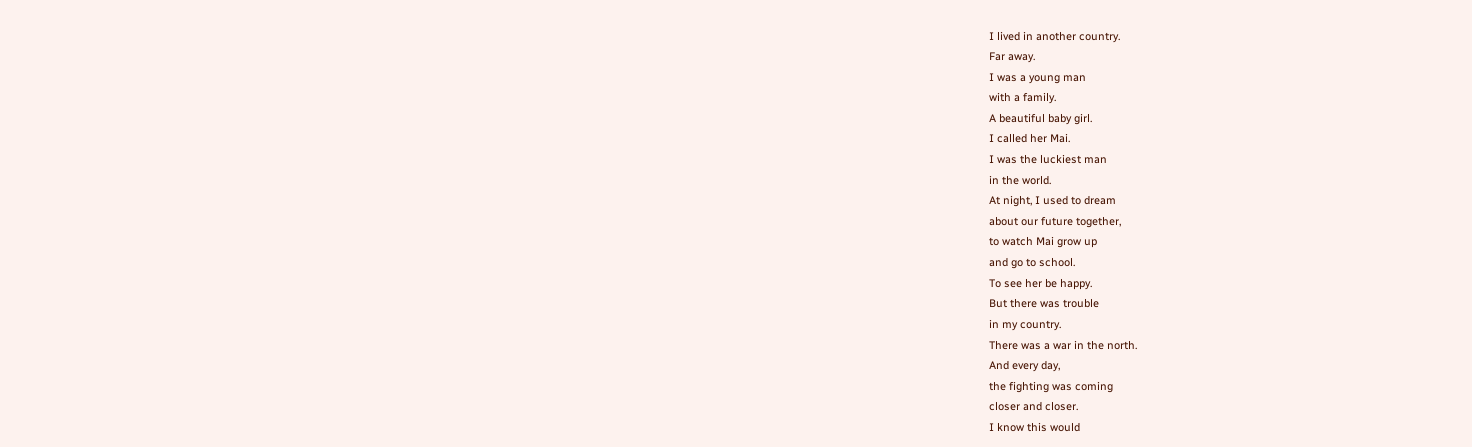I lived in another country.
Far away.
I was a young man
with a family.
A beautiful baby girl.
I called her Mai.
I was the luckiest man
in the world.
At night, I used to dream
about our future together,
to watch Mai grow up
and go to school.
To see her be happy.
But there was trouble
in my country.
There was a war in the north.
And every day,
the fighting was coming
closer and closer.
I know this would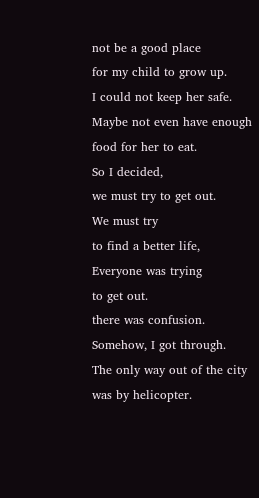not be a good place
for my child to grow up.
I could not keep her safe.
Maybe not even have enough
food for her to eat.
So I decided,
we must try to get out.
We must try
to find a better life,
Everyone was trying
to get out.
there was confusion.
Somehow, I got through.
The only way out of the city
was by helicopter.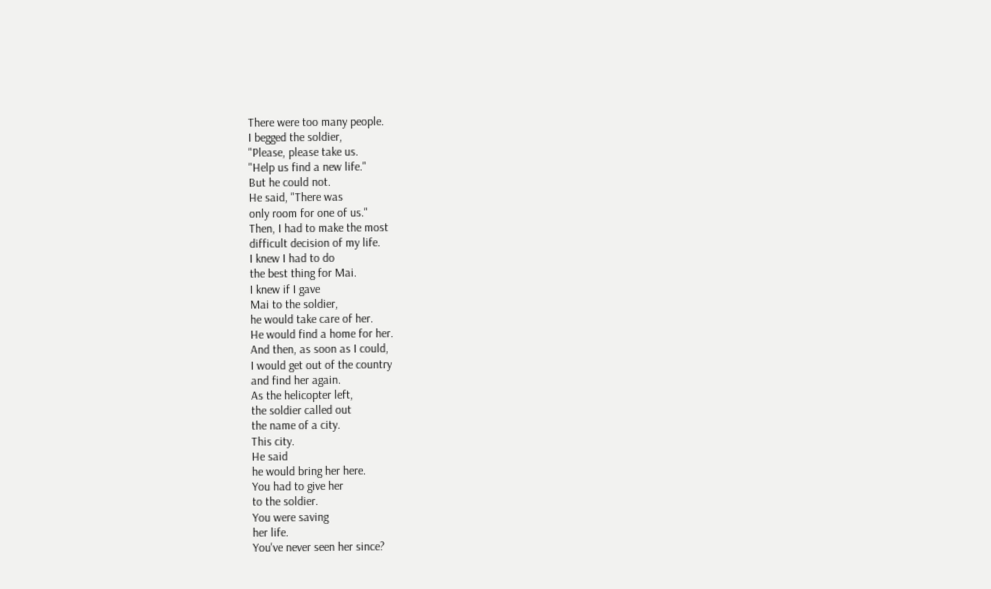There were too many people.
I begged the soldier,
"Please, please take us.
"Help us find a new life."
But he could not.
He said, "There was
only room for one of us."
Then, I had to make the most
difficult decision of my life.
I knew I had to do
the best thing for Mai.
I knew if I gave
Mai to the soldier,
he would take care of her.
He would find a home for her.
And then, as soon as I could,
I would get out of the country
and find her again.
As the helicopter left,
the soldier called out
the name of a city.
This city.
He said
he would bring her here.
You had to give her
to the soldier.
You were saving
her life.
You've never seen her since?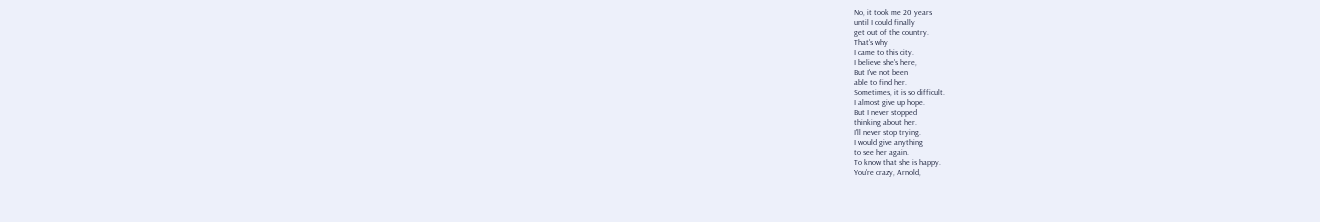No, it took me 20 years
until I could finally
get out of the country.
That's why
I came to this city.
I believe she's here,
But I've not been
able to find her.
Sometimes, it is so difficult.
I almost give up hope.
But I never stopped
thinking about her.
I'll never stop trying.
I would give anything
to see her again.
To know that she is happy.
You're crazy, Arnold,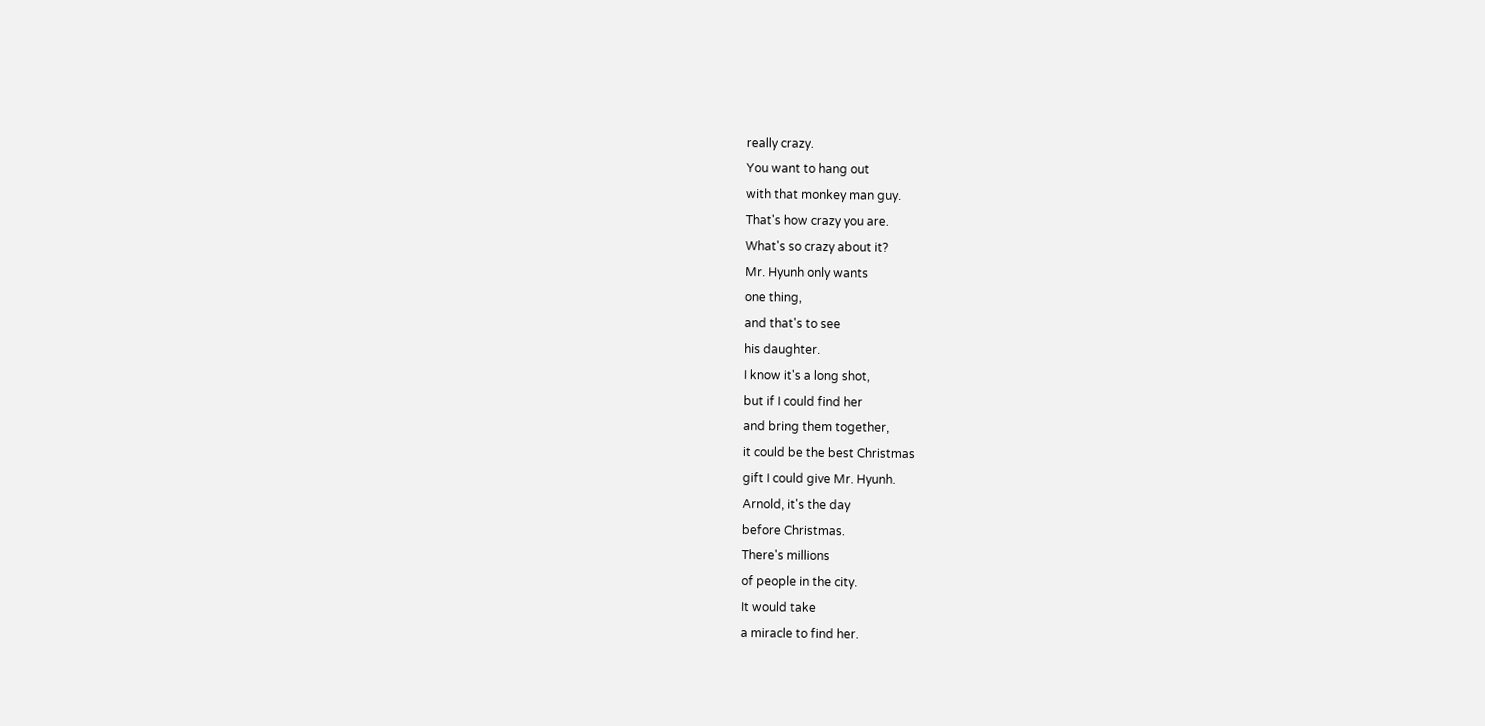really crazy.
You want to hang out
with that monkey man guy.
That's how crazy you are.
What's so crazy about it?
Mr. Hyunh only wants
one thing,
and that's to see
his daughter.
I know it's a long shot,
but if I could find her
and bring them together,
it could be the best Christmas
gift I could give Mr. Hyunh.
Arnold, it's the day
before Christmas.
There's millions
of people in the city.
It would take
a miracle to find her.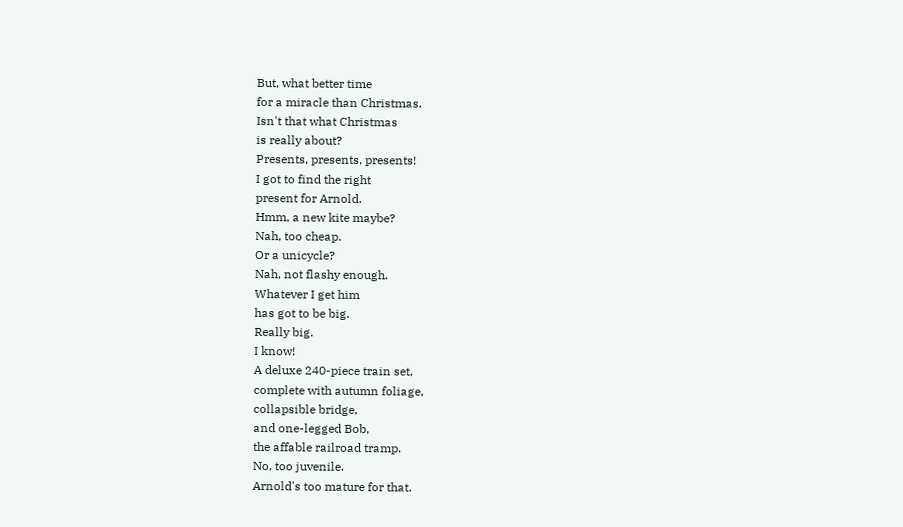But, what better time
for a miracle than Christmas.
Isn't that what Christmas
is really about?
Presents, presents, presents!
I got to find the right
present for Arnold.
Hmm, a new kite maybe?
Nah, too cheap.
Or a unicycle?
Nah, not flashy enough.
Whatever I get him
has got to be big.
Really big.
I know!
A deluxe 240-piece train set,
complete with autumn foliage,
collapsible bridge,
and one-legged Bob,
the affable railroad tramp.
No, too juvenile.
Arnold's too mature for that.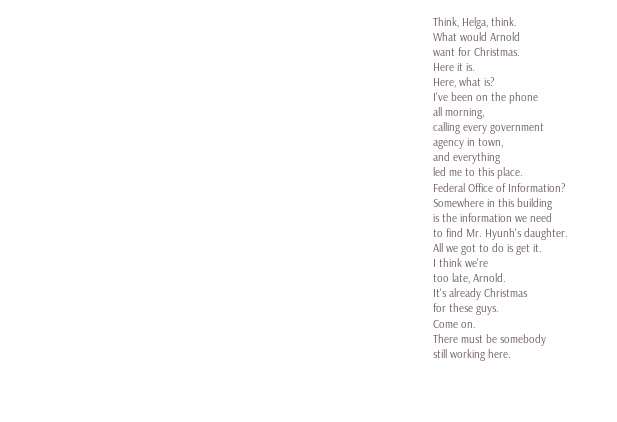Think, Helga, think.
What would Arnold
want for Christmas.
Here it is.
Here, what is?
I've been on the phone
all morning,
calling every government
agency in town,
and everything
led me to this place.
Federal Office of Information?
Somewhere in this building
is the information we need
to find Mr. Hyunh's daughter.
All we got to do is get it.
I think we're
too late, Arnold.
It's already Christmas
for these guys.
Come on.
There must be somebody
still working here.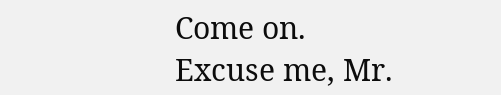Come on.
Excuse me, Mr.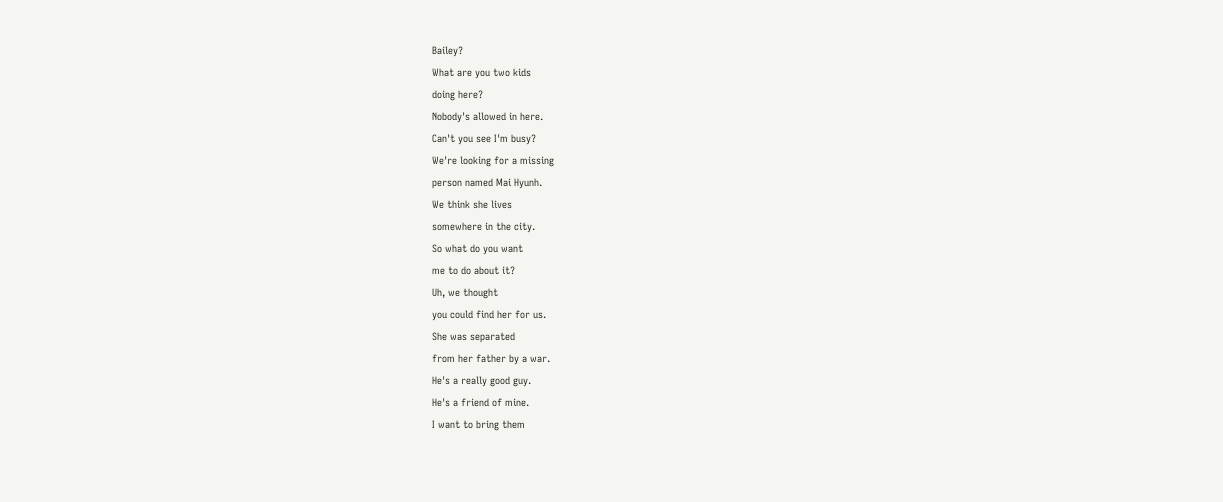Bailey?
What are you two kids
doing here?
Nobody's allowed in here.
Can't you see I'm busy?
We're looking for a missing
person named Mai Hyunh.
We think she lives
somewhere in the city.
So what do you want
me to do about it?
Uh, we thought
you could find her for us.
She was separated
from her father by a war.
He's a really good guy.
He's a friend of mine.
I want to bring them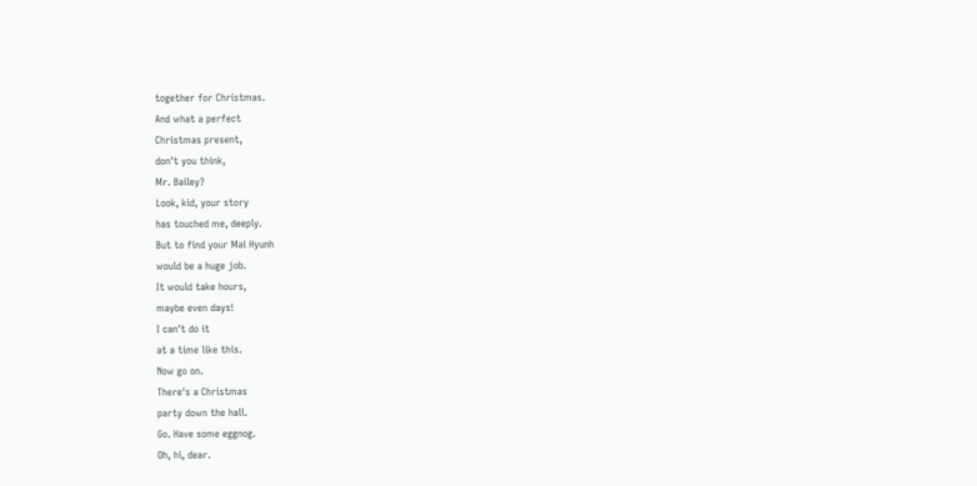together for Christmas.
And what a perfect
Christmas present,
don't you think,
Mr. Bailey?
Look, kid, your story
has touched me, deeply.
But to find your Mai Hyunh
would be a huge job.
It would take hours,
maybe even days!
I can't do it
at a time like this.
Now go on.
There's a Christmas
party down the hall.
Go. Have some eggnog.
Oh, hi, dear.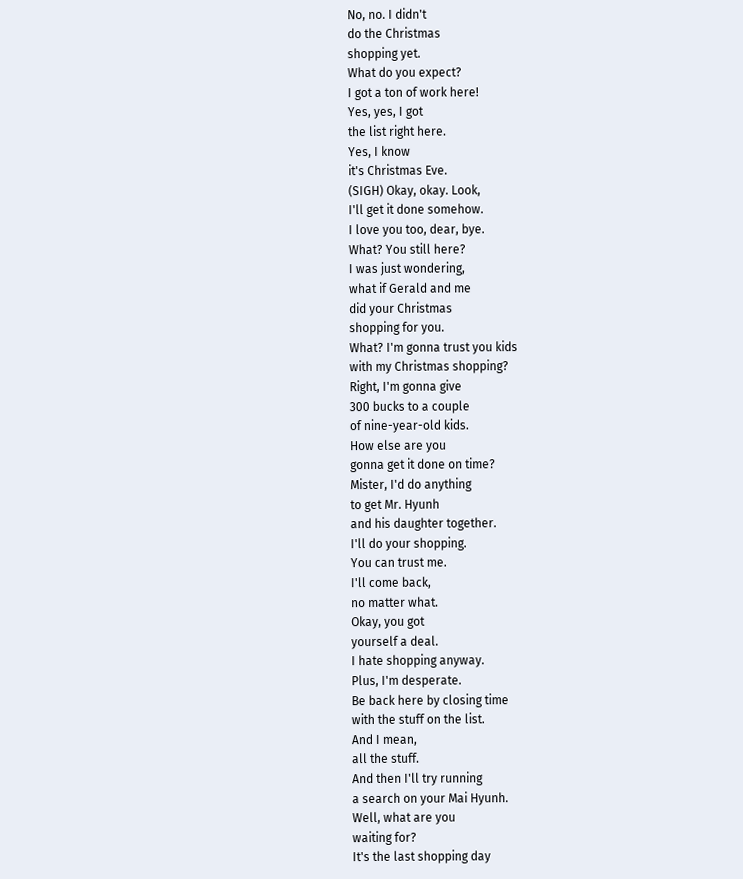No, no. I didn't
do the Christmas
shopping yet.
What do you expect?
I got a ton of work here!
Yes, yes, I got
the list right here.
Yes, I know
it's Christmas Eve.
(SIGH) Okay, okay. Look,
I'll get it done somehow.
I love you too, dear, bye.
What? You still here?
I was just wondering,
what if Gerald and me
did your Christmas
shopping for you.
What? I'm gonna trust you kids
with my Christmas shopping?
Right, I'm gonna give
300 bucks to a couple
of nine-year-old kids.
How else are you
gonna get it done on time?
Mister, I'd do anything
to get Mr. Hyunh
and his daughter together.
I'll do your shopping.
You can trust me.
I'll come back,
no matter what.
Okay, you got
yourself a deal.
I hate shopping anyway.
Plus, I'm desperate.
Be back here by closing time
with the stuff on the list.
And I mean,
all the stuff.
And then I'll try running
a search on your Mai Hyunh.
Well, what are you
waiting for?
It's the last shopping day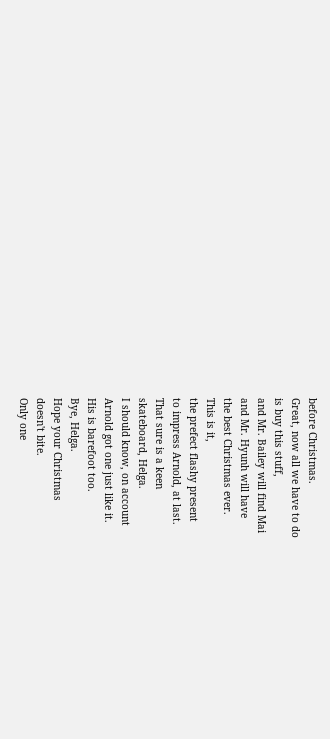before Christmas.
Great, now all we have to do
is buy this stuff,
and Mr. Bailey will find Mai
and Mr. Hyunh will have
the best Christmas ever.
This is it,
the prefect flashy present
to impress Arnold, at last.
That sure is a keen
skateboard, Helga.
I should know, on account
Arnold got one just like it.
His is barefoot too.
Bye, Helga.
Hope your Christmas
doesn't bite.
Only one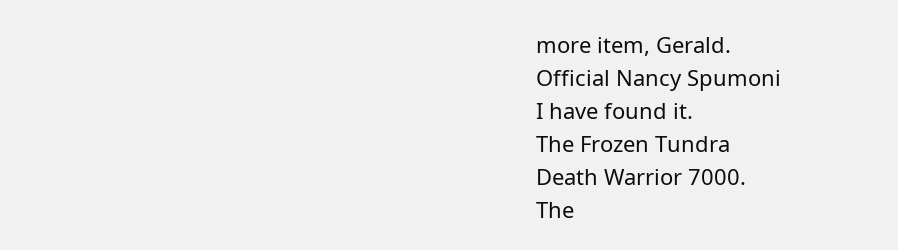more item, Gerald.
Official Nancy Spumoni
I have found it.
The Frozen Tundra
Death Warrior 7000.
The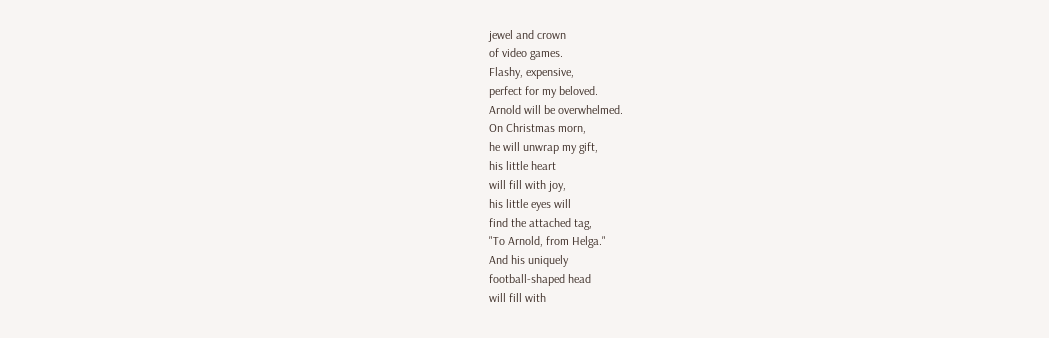jewel and crown
of video games.
Flashy, expensive,
perfect for my beloved.
Arnold will be overwhelmed.
On Christmas morn,
he will unwrap my gift,
his little heart
will fill with joy,
his little eyes will
find the attached tag,
"To Arnold, from Helga."
And his uniquely
football-shaped head
will fill with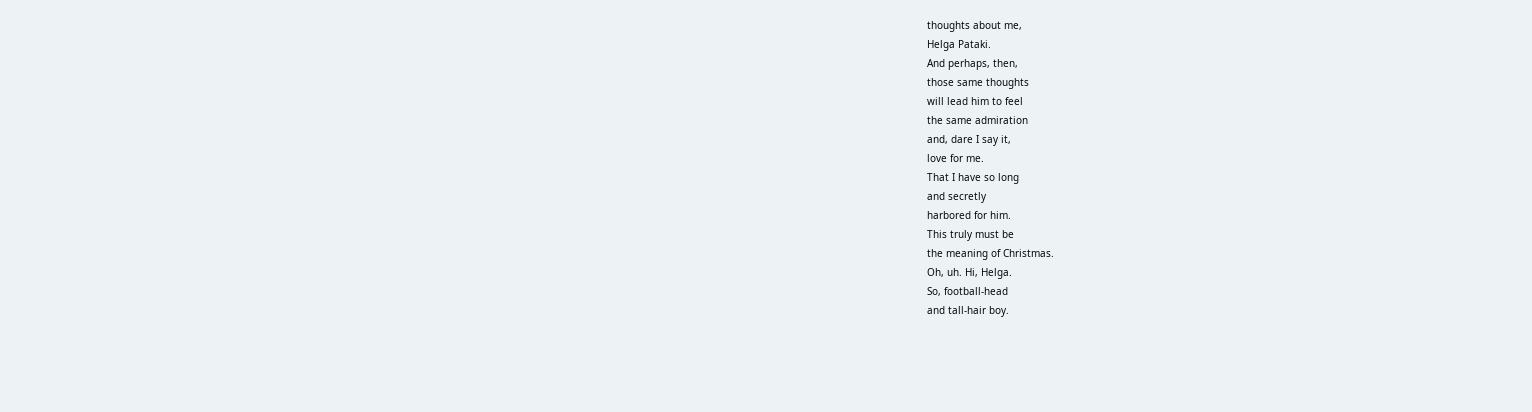thoughts about me,
Helga Pataki.
And perhaps, then,
those same thoughts
will lead him to feel
the same admiration
and, dare I say it,
love for me.
That I have so long
and secretly
harbored for him.
This truly must be
the meaning of Christmas.
Oh, uh. Hi, Helga.
So, football-head
and tall-hair boy.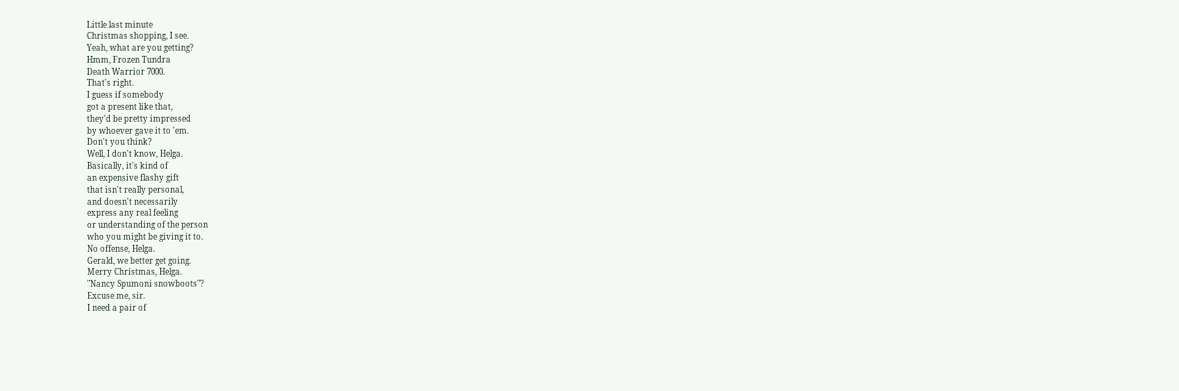Little last minute
Christmas shopping, I see.
Yeah, what are you getting?
Hmm, Frozen Tundra
Death Warrior 7000.
That's right.
I guess if somebody
got a present like that,
they'd be pretty impressed
by whoever gave it to 'em.
Don't you think?
Well, I don't know, Helga.
Basically, it's kind of
an expensive flashy gift
that isn't really personal,
and doesn't necessarily
express any real feeling
or understanding of the person
who you might be giving it to.
No offense, Helga.
Gerald, we better get going.
Merry Christmas, Helga.
"Nancy Spumoni snowboots"?
Excuse me, sir.
I need a pair of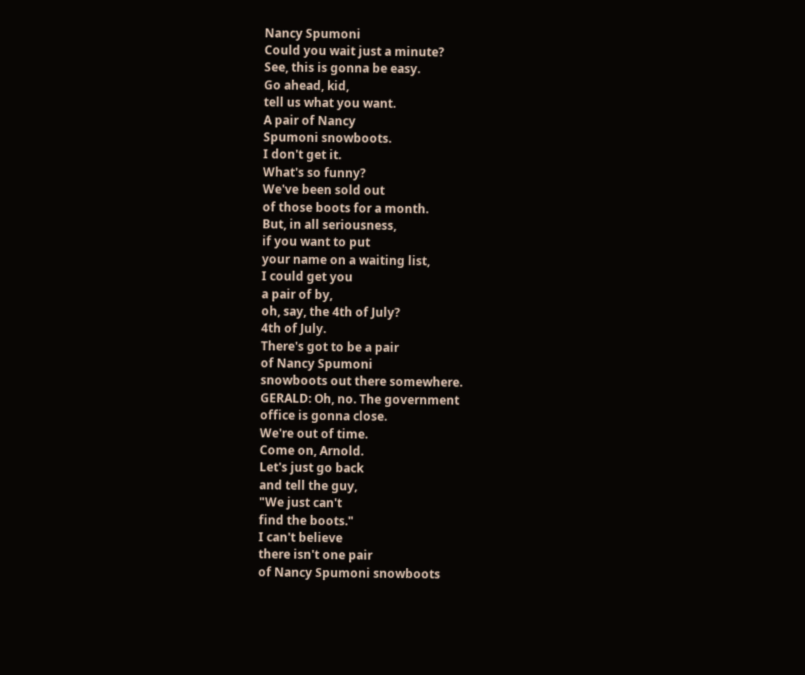Nancy Spumoni
Could you wait just a minute?
See, this is gonna be easy.
Go ahead, kid,
tell us what you want.
A pair of Nancy
Spumoni snowboots.
I don't get it.
What's so funny?
We've been sold out
of those boots for a month.
But, in all seriousness,
if you want to put
your name on a waiting list,
I could get you
a pair of by,
oh, say, the 4th of July?
4th of July.
There's got to be a pair
of Nancy Spumoni
snowboots out there somewhere.
GERALD: Oh, no. The government
office is gonna close.
We're out of time.
Come on, Arnold.
Let's just go back
and tell the guy,
"We just can't
find the boots."
I can't believe
there isn't one pair
of Nancy Spumoni snowboots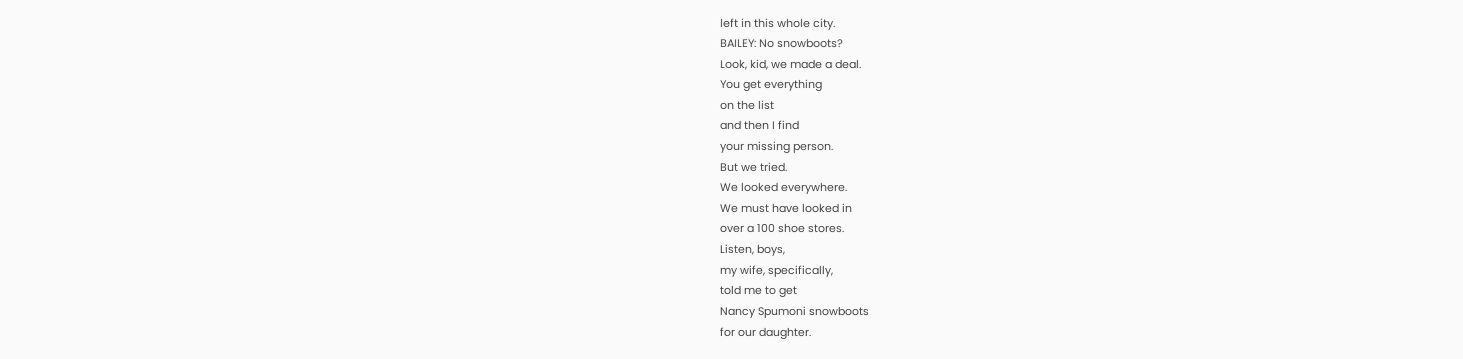left in this whole city.
BAILEY: No snowboots?
Look, kid, we made a deal.
You get everything
on the list
and then I find
your missing person.
But we tried.
We looked everywhere.
We must have looked in
over a 100 shoe stores.
Listen, boys,
my wife, specifically,
told me to get
Nancy Spumoni snowboots
for our daughter.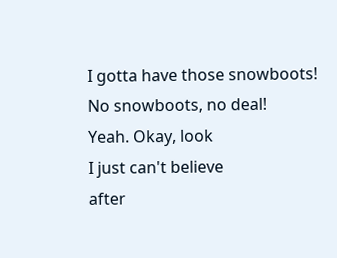I gotta have those snowboots!
No snowboots, no deal!
Yeah. Okay, look
I just can't believe
after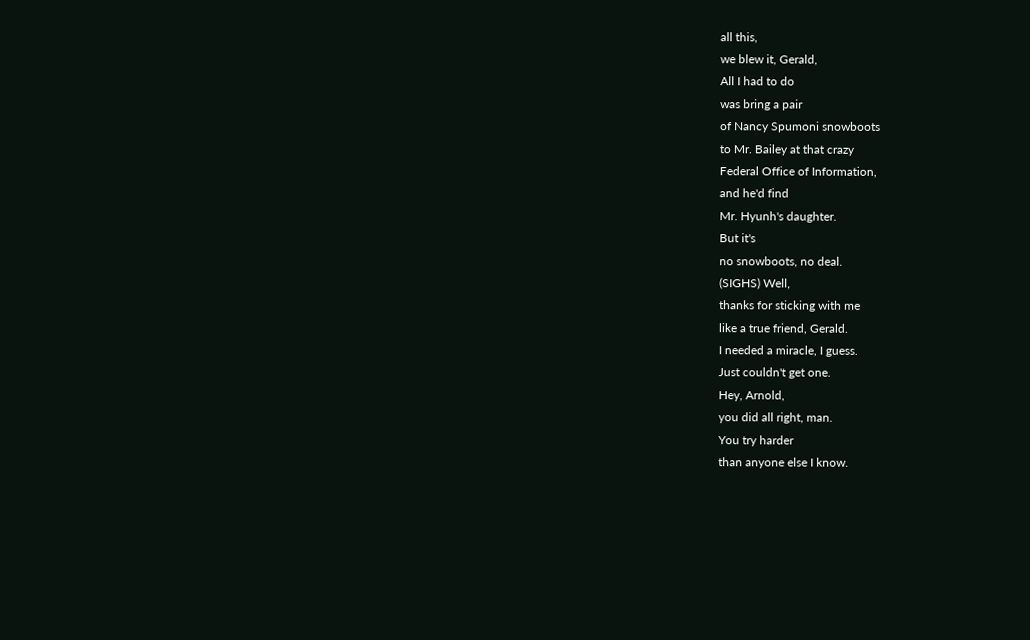all this,
we blew it, Gerald,
All I had to do
was bring a pair
of Nancy Spumoni snowboots
to Mr. Bailey at that crazy
Federal Office of Information,
and he'd find
Mr. Hyunh's daughter.
But it's
no snowboots, no deal.
(SIGHS) Well,
thanks for sticking with me
like a true friend, Gerald.
I needed a miracle, I guess.
Just couldn't get one.
Hey, Arnold,
you did all right, man.
You try harder
than anyone else I know.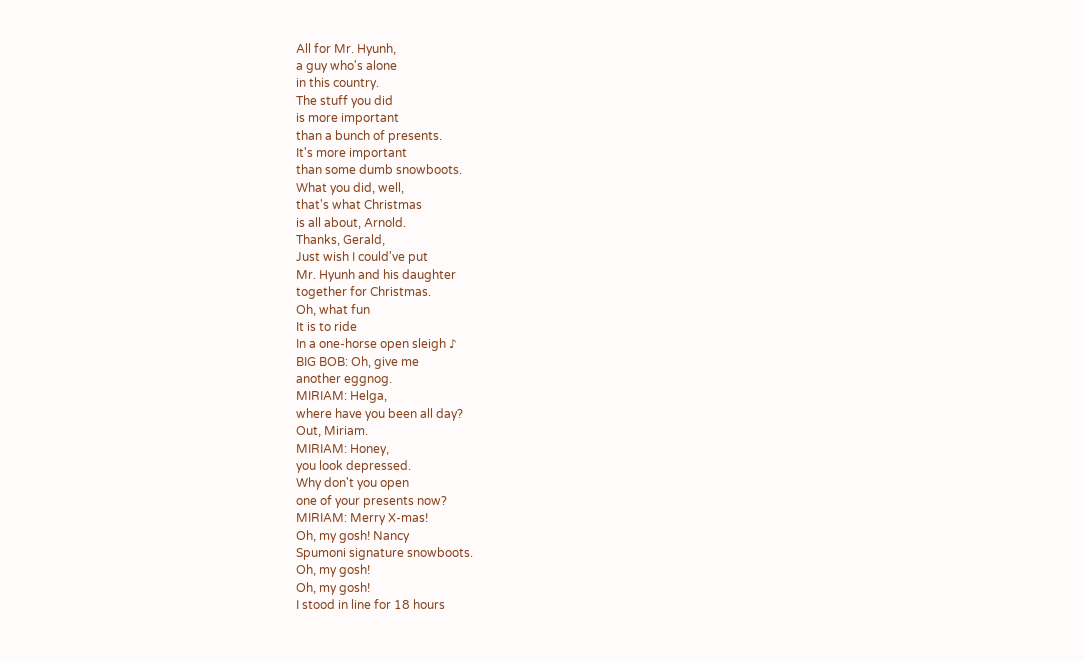All for Mr. Hyunh,
a guy who's alone
in this country.
The stuff you did
is more important
than a bunch of presents.
It's more important
than some dumb snowboots.
What you did, well,
that's what Christmas
is all about, Arnold.
Thanks, Gerald,
Just wish I could've put
Mr. Hyunh and his daughter
together for Christmas.
Oh, what fun
It is to ride
In a one-horse open sleigh ♪
BIG BOB: Oh, give me
another eggnog.
MIRIAM: Helga,
where have you been all day?
Out, Miriam.
MIRIAM: Honey,
you look depressed.
Why don't you open
one of your presents now?
MIRIAM: Merry X-mas!
Oh, my gosh! Nancy
Spumoni signature snowboots.
Oh, my gosh!
Oh, my gosh!
I stood in line for 18 hours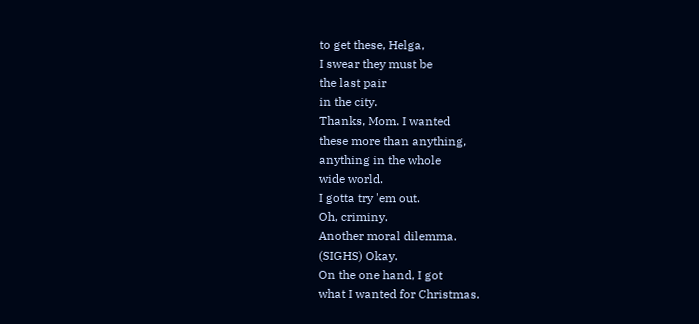to get these, Helga,
I swear they must be
the last pair
in the city.
Thanks, Mom. I wanted
these more than anything,
anything in the whole
wide world.
I gotta try 'em out.
Oh, criminy.
Another moral dilemma.
(SIGHS) Okay.
On the one hand, I got
what I wanted for Christmas.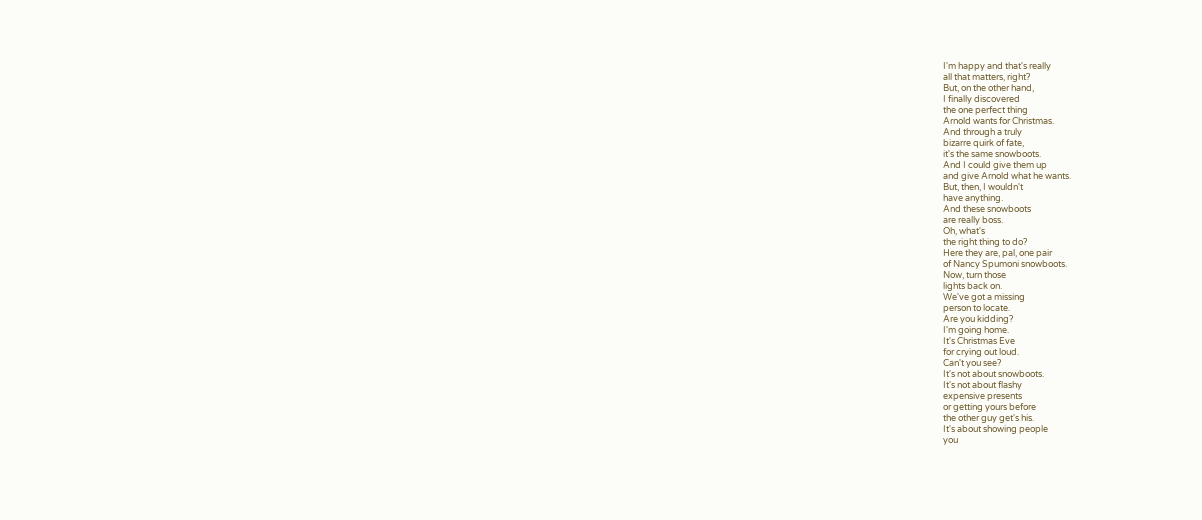I'm happy and that's really
all that matters, right?
But, on the other hand,
I finally discovered
the one perfect thing
Arnold wants for Christmas.
And through a truly
bizarre quirk of fate,
it's the same snowboots.
And I could give them up
and give Arnold what he wants.
But, then, I wouldn't
have anything.
And these snowboots
are really boss.
Oh, what's
the right thing to do?
Here they are, pal, one pair
of Nancy Spumoni snowboots.
Now, turn those
lights back on.
We've got a missing
person to locate.
Are you kidding?
I'm going home.
It's Christmas Eve
for crying out loud.
Can't you see?
It's not about snowboots.
It's not about flashy
expensive presents
or getting yours before
the other guy get's his.
It's about showing people
you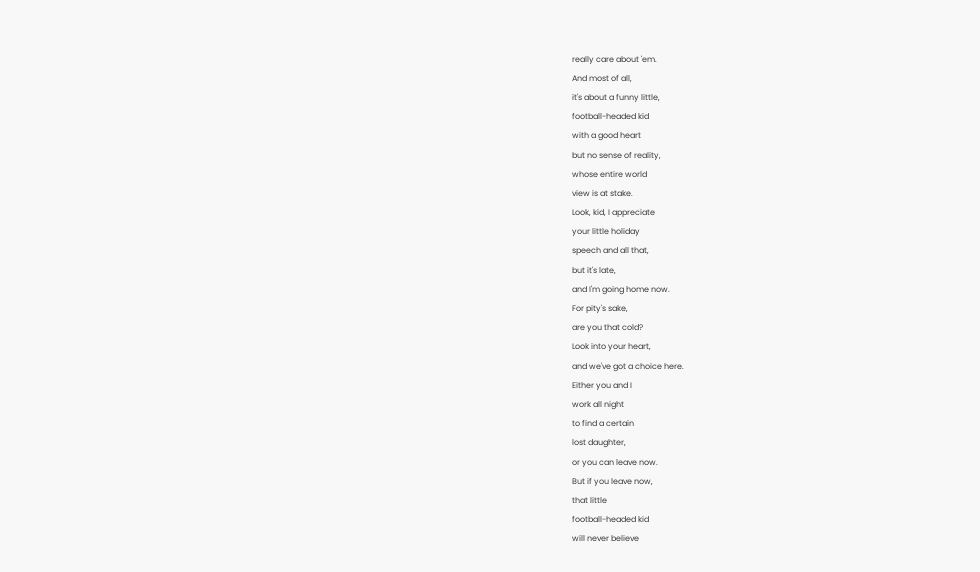really care about 'em.
And most of all,
it's about a funny little,
football-headed kid
with a good heart
but no sense of reality,
whose entire world
view is at stake.
Look, kid, I appreciate
your little holiday
speech and all that,
but it's late,
and I'm going home now.
For pity's sake,
are you that cold?
Look into your heart,
and we've got a choice here.
Either you and I
work all night
to find a certain
lost daughter,
or you can leave now.
But if you leave now,
that little
football-headed kid
will never believe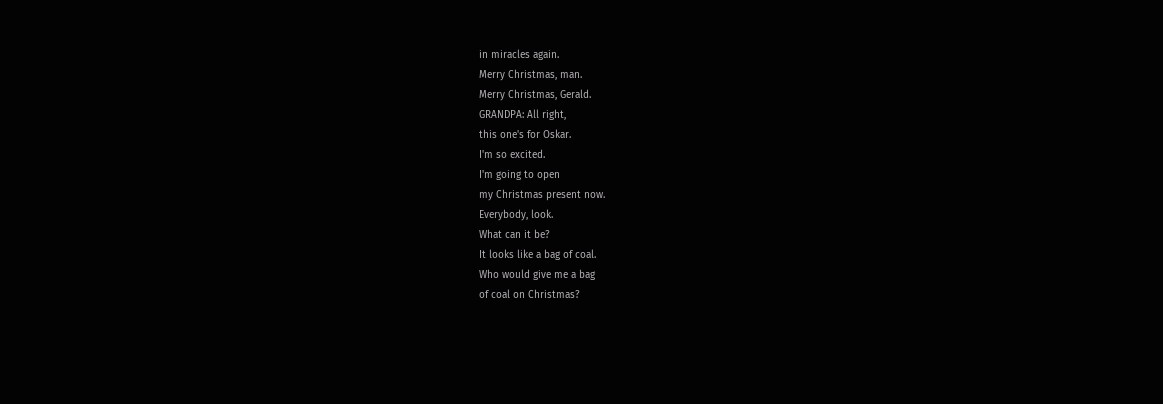in miracles again.
Merry Christmas, man.
Merry Christmas, Gerald.
GRANDPA: All right,
this one's for Oskar.
I'm so excited.
I'm going to open
my Christmas present now.
Everybody, look.
What can it be?
It looks like a bag of coal.
Who would give me a bag
of coal on Christmas?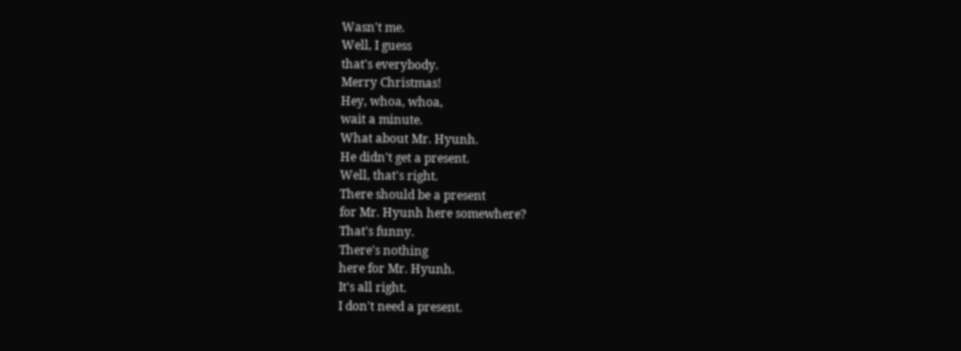Wasn't me.
Well, I guess
that's everybody.
Merry Christmas!
Hey, whoa, whoa,
wait a minute.
What about Mr. Hyunh.
He didn't get a present.
Well, that's right.
There should be a present
for Mr. Hyunh here somewhere?
That's funny.
There's nothing
here for Mr. Hyunh.
It's all right.
I don't need a present.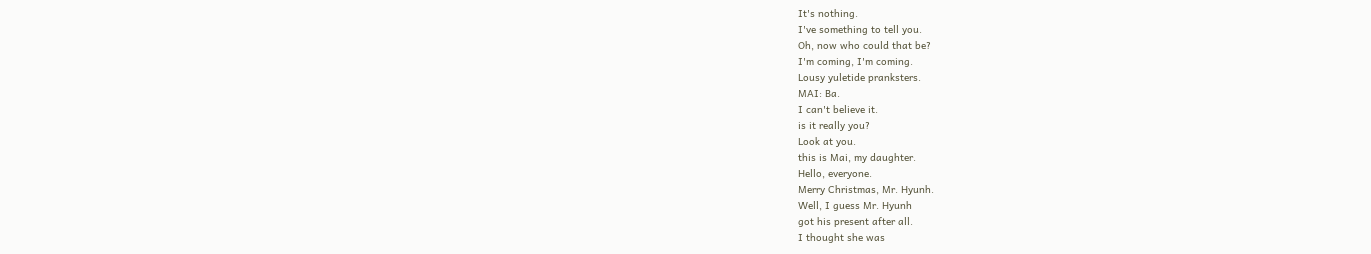It's nothing.
I've something to tell you.
Oh, now who could that be?
I'm coming, I'm coming.
Lousy yuletide pranksters.
MAI: Ba.
I can't believe it.
is it really you?
Look at you.
this is Mai, my daughter.
Hello, everyone.
Merry Christmas, Mr. Hyunh.
Well, I guess Mr. Hyunh
got his present after all.
I thought she was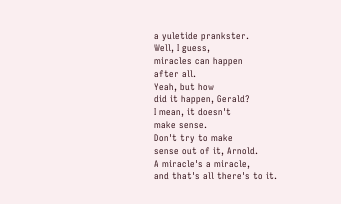a yuletide prankster.
Well, I guess,
miracles can happen
after all.
Yeah, but how
did it happen, Gerald?
I mean, it doesn't
make sense.
Don't try to make
sense out of it, Arnold.
A miracle's a miracle,
and that's all there's to it.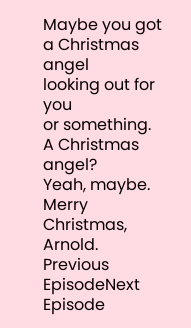Maybe you got
a Christmas angel
looking out for you
or something.
A Christmas angel?
Yeah, maybe.
Merry Christmas, Arnold.
Previous EpisodeNext Episode